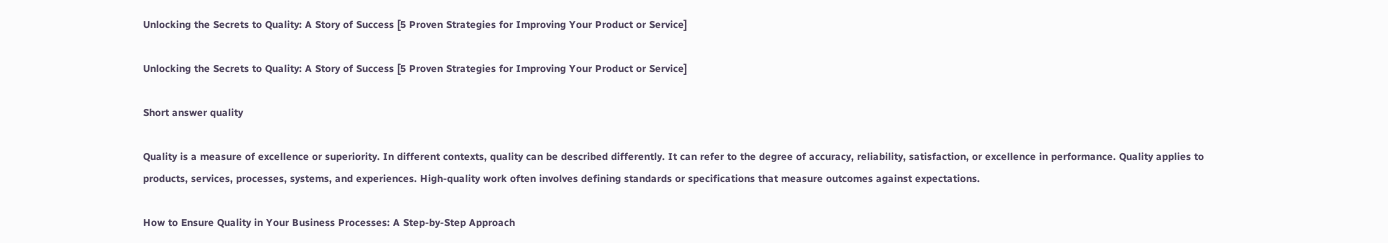Unlocking the Secrets to Quality: A Story of Success [5 Proven Strategies for Improving Your Product or Service]

Unlocking the Secrets to Quality: A Story of Success [5 Proven Strategies for Improving Your Product or Service]

Short answer quality

Quality is a measure of excellence or superiority. In different contexts, quality can be described differently. It can refer to the degree of accuracy, reliability, satisfaction, or excellence in performance. Quality applies to products, services, processes, systems, and experiences. High-quality work often involves defining standards or specifications that measure outcomes against expectations.

How to Ensure Quality in Your Business Processes: A Step-by-Step Approach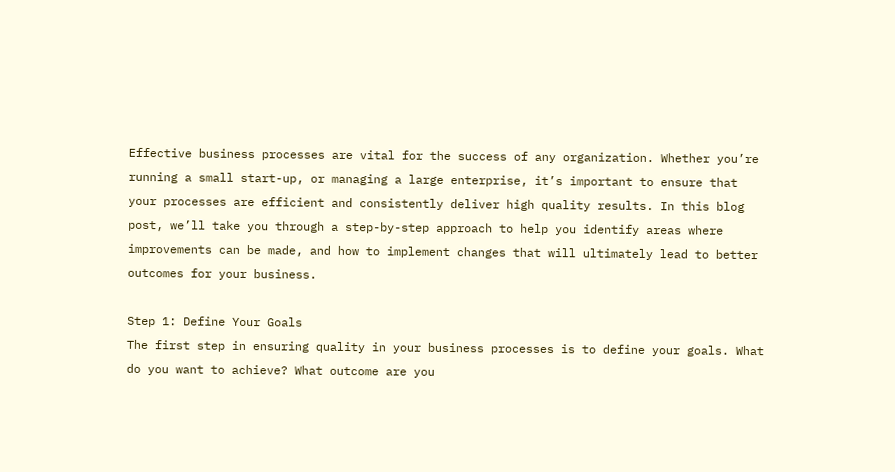Effective business processes are vital for the success of any organization. Whether you’re running a small start-up, or managing a large enterprise, it’s important to ensure that your processes are efficient and consistently deliver high quality results. In this blog post, we’ll take you through a step-by-step approach to help you identify areas where improvements can be made, and how to implement changes that will ultimately lead to better outcomes for your business.

Step 1: Define Your Goals
The first step in ensuring quality in your business processes is to define your goals. What do you want to achieve? What outcome are you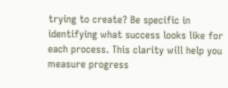trying to create? Be specific in identifying what success looks like for each process. This clarity will help you measure progress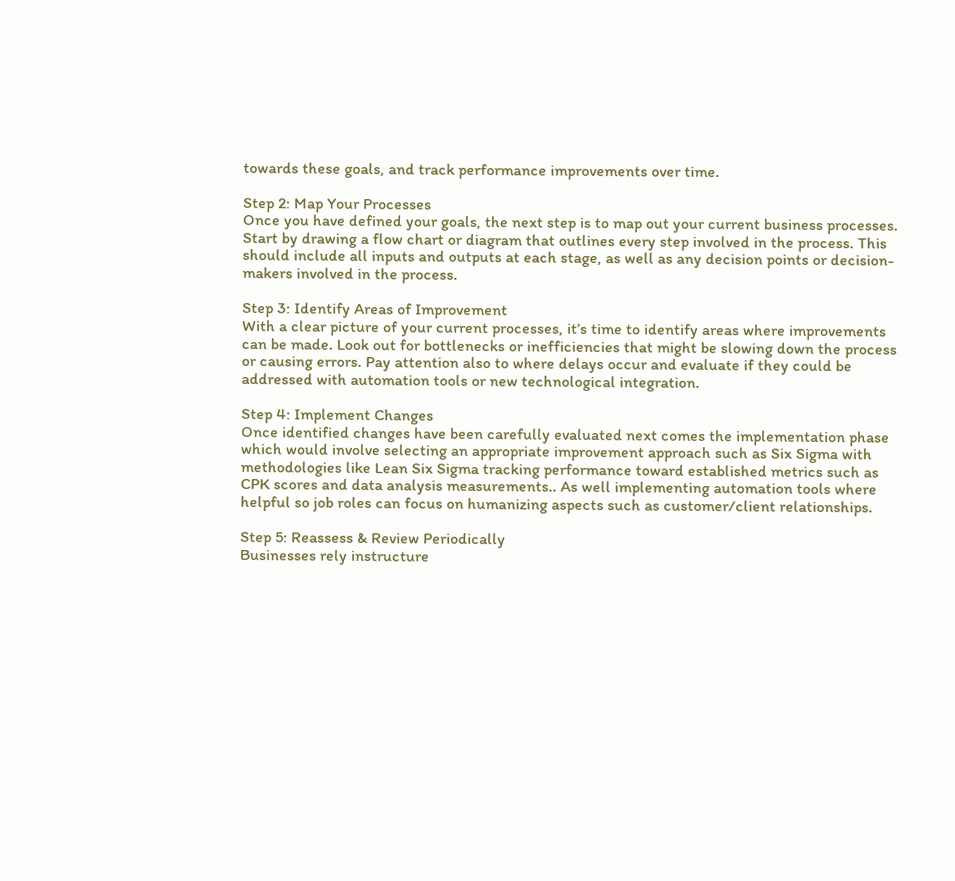towards these goals, and track performance improvements over time.

Step 2: Map Your Processes
Once you have defined your goals, the next step is to map out your current business processes. Start by drawing a flow chart or diagram that outlines every step involved in the process. This should include all inputs and outputs at each stage, as well as any decision points or decision-makers involved in the process.

Step 3: Identify Areas of Improvement
With a clear picture of your current processes, it’s time to identify areas where improvements can be made. Look out for bottlenecks or inefficiencies that might be slowing down the process or causing errors. Pay attention also to where delays occur and evaluate if they could be addressed with automation tools or new technological integration.

Step 4: Implement Changes
Once identified changes have been carefully evaluated next comes the implementation phase which would involve selecting an appropriate improvement approach such as Six Sigma with methodologies like Lean Six Sigma tracking performance toward established metrics such as CPK scores and data analysis measurements.. As well implementing automation tools where helpful so job roles can focus on humanizing aspects such as customer/client relationships.

Step 5: Reassess & Review Periodically
Businesses rely instructure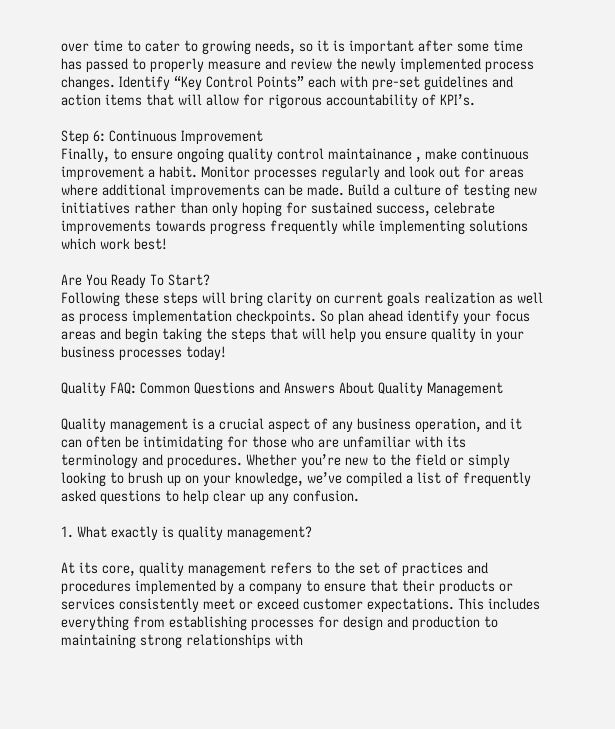over time to cater to growing needs, so it is important after some time has passed to properly measure and review the newly implemented process changes. Identify “Key Control Points” each with pre-set guidelines and action items that will allow for rigorous accountability of KPI’s.

Step 6: Continuous Improvement
Finally, to ensure ongoing quality control maintainance , make continuous improvement a habit. Monitor processes regularly and look out for areas where additional improvements can be made. Build a culture of testing new initiatives rather than only hoping for sustained success, celebrate improvements towards progress frequently while implementing solutions which work best!

Are You Ready To Start?
Following these steps will bring clarity on current goals realization as well as process implementation checkpoints. So plan ahead identify your focus areas and begin taking the steps that will help you ensure quality in your business processes today!

Quality FAQ: Common Questions and Answers About Quality Management

Quality management is a crucial aspect of any business operation, and it can often be intimidating for those who are unfamiliar with its terminology and procedures. Whether you’re new to the field or simply looking to brush up on your knowledge, we’ve compiled a list of frequently asked questions to help clear up any confusion.

1. What exactly is quality management?

At its core, quality management refers to the set of practices and procedures implemented by a company to ensure that their products or services consistently meet or exceed customer expectations. This includes everything from establishing processes for design and production to maintaining strong relationships with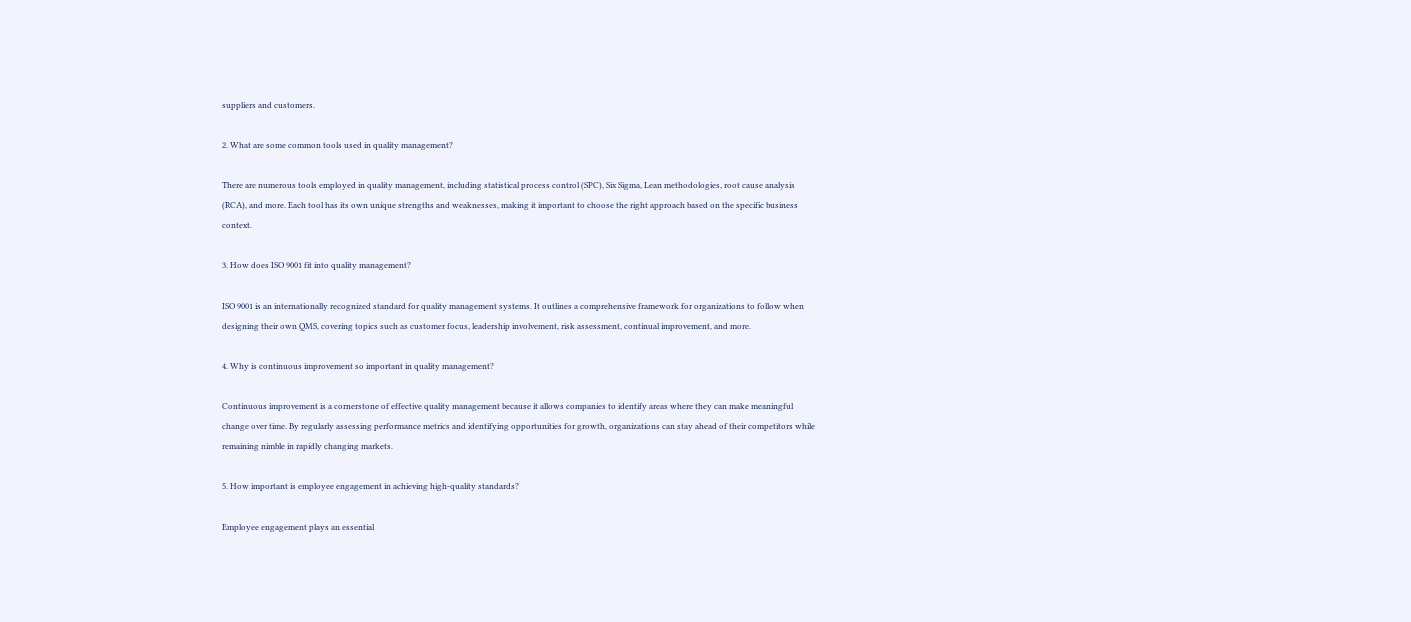suppliers and customers.

2. What are some common tools used in quality management?

There are numerous tools employed in quality management, including statistical process control (SPC), Six Sigma, Lean methodologies, root cause analysis (RCA), and more. Each tool has its own unique strengths and weaknesses, making it important to choose the right approach based on the specific business context.

3. How does ISO 9001 fit into quality management?

ISO 9001 is an internationally recognized standard for quality management systems. It outlines a comprehensive framework for organizations to follow when designing their own QMS, covering topics such as customer focus, leadership involvement, risk assessment, continual improvement, and more.

4. Why is continuous improvement so important in quality management?

Continuous improvement is a cornerstone of effective quality management because it allows companies to identify areas where they can make meaningful change over time. By regularly assessing performance metrics and identifying opportunities for growth, organizations can stay ahead of their competitors while remaining nimble in rapidly changing markets.

5. How important is employee engagement in achieving high-quality standards?

Employee engagement plays an essential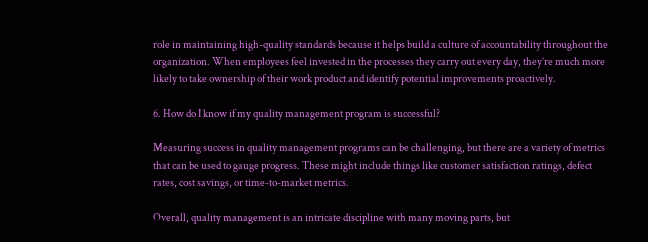role in maintaining high-quality standards because it helps build a culture of accountability throughout the organization. When employees feel invested in the processes they carry out every day, they’re much more likely to take ownership of their work product and identify potential improvements proactively.

6. How do I know if my quality management program is successful?

Measuring success in quality management programs can be challenging, but there are a variety of metrics that can be used to gauge progress. These might include things like customer satisfaction ratings, defect rates, cost savings, or time-to-market metrics.

Overall, quality management is an intricate discipline with many moving parts, but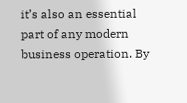it’s also an essential part of any modern business operation. By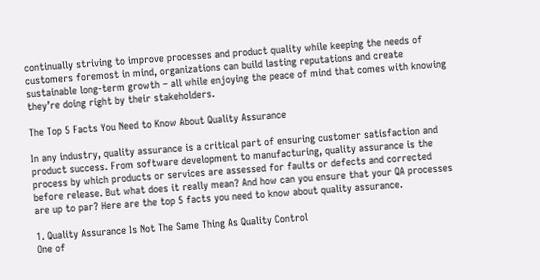continually striving to improve processes and product quality while keeping the needs of customers foremost in mind, organizations can build lasting reputations and create sustainable long-term growth – all while enjoying the peace of mind that comes with knowing they’re doing right by their stakeholders.

The Top 5 Facts You Need to Know About Quality Assurance

In any industry, quality assurance is a critical part of ensuring customer satisfaction and product success. From software development to manufacturing, quality assurance is the process by which products or services are assessed for faults or defects and corrected before release. But what does it really mean? And how can you ensure that your QA processes are up to par? Here are the top 5 facts you need to know about quality assurance.

1. Quality Assurance Is Not The Same Thing As Quality Control
One of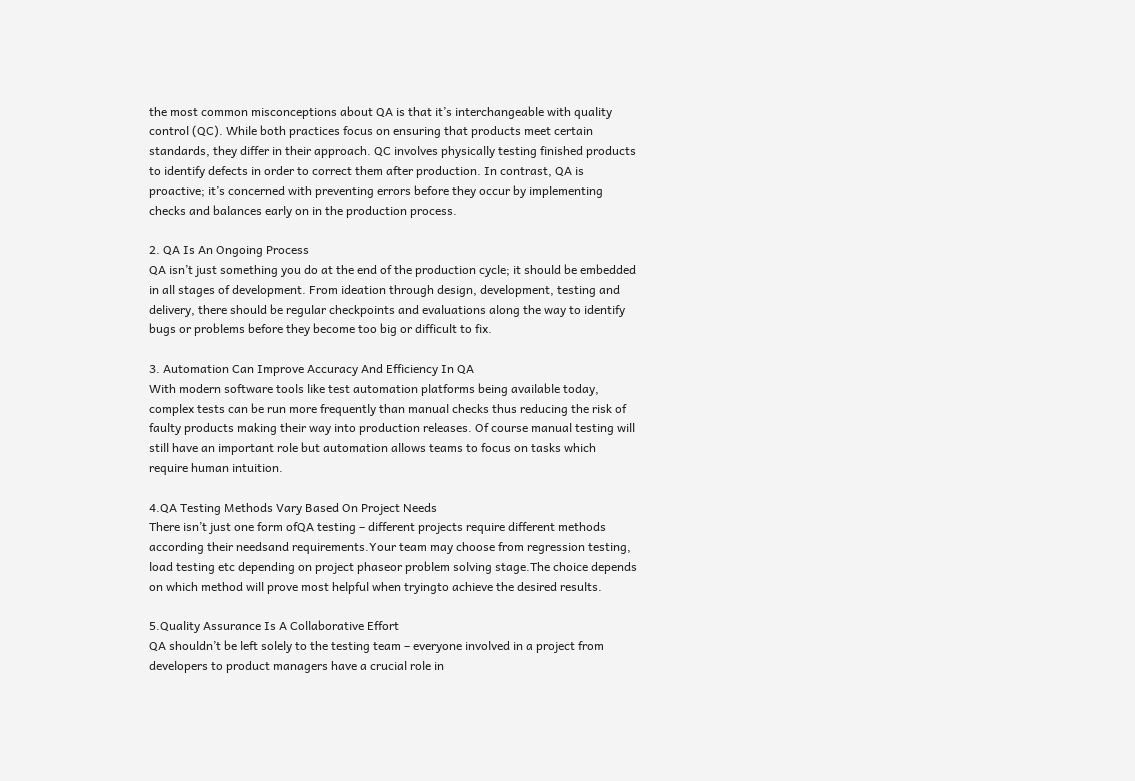the most common misconceptions about QA is that it’s interchangeable with quality control (QC). While both practices focus on ensuring that products meet certain standards, they differ in their approach. QC involves physically testing finished products to identify defects in order to correct them after production. In contrast, QA is proactive; it’s concerned with preventing errors before they occur by implementing checks and balances early on in the production process.

2. QA Is An Ongoing Process
QA isn’t just something you do at the end of the production cycle; it should be embedded in all stages of development. From ideation through design, development, testing and delivery, there should be regular checkpoints and evaluations along the way to identify bugs or problems before they become too big or difficult to fix.

3. Automation Can Improve Accuracy And Efficiency In QA
With modern software tools like test automation platforms being available today, complex tests can be run more frequently than manual checks thus reducing the risk of faulty products making their way into production releases. Of course manual testing will still have an important role but automation allows teams to focus on tasks which require human intuition.

4.QA Testing Methods Vary Based On Project Needs
There isn’t just one form ofQA testing – different projects require different methods according their needsand requirements.Your team may choose from regression testing, load testing etc depending on project phaseor problem solving stage.The choice depends on which method will prove most helpful when tryingto achieve the desired results.

5.Quality Assurance Is A Collaborative Effort
QA shouldn’t be left solely to the testing team – everyone involved in a project from developers to product managers have a crucial role in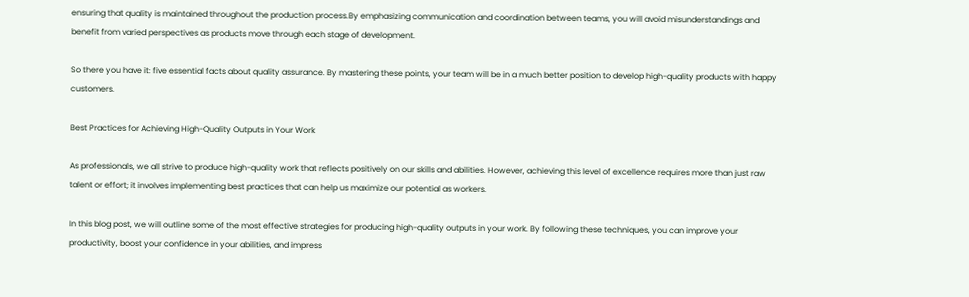ensuring that quality is maintained throughout the production process.By emphasizing communication and coordination between teams, you will avoid misunderstandings and benefit from varied perspectives as products move through each stage of development.

So there you have it: five essential facts about quality assurance. By mastering these points, your team will be in a much better position to develop high-quality products with happy customers.

Best Practices for Achieving High-Quality Outputs in Your Work

As professionals, we all strive to produce high-quality work that reflects positively on our skills and abilities. However, achieving this level of excellence requires more than just raw talent or effort; it involves implementing best practices that can help us maximize our potential as workers.

In this blog post, we will outline some of the most effective strategies for producing high-quality outputs in your work. By following these techniques, you can improve your productivity, boost your confidence in your abilities, and impress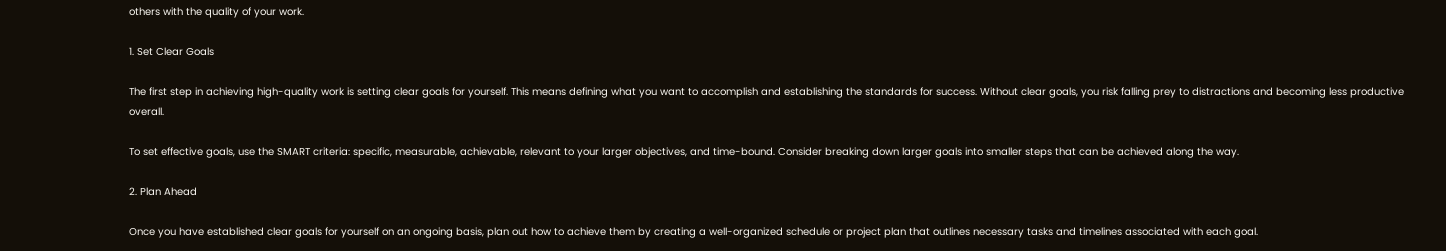others with the quality of your work.

1. Set Clear Goals

The first step in achieving high-quality work is setting clear goals for yourself. This means defining what you want to accomplish and establishing the standards for success. Without clear goals, you risk falling prey to distractions and becoming less productive overall.

To set effective goals, use the SMART criteria: specific, measurable, achievable, relevant to your larger objectives, and time-bound. Consider breaking down larger goals into smaller steps that can be achieved along the way.

2. Plan Ahead

Once you have established clear goals for yourself on an ongoing basis, plan out how to achieve them by creating a well-organized schedule or project plan that outlines necessary tasks and timelines associated with each goal.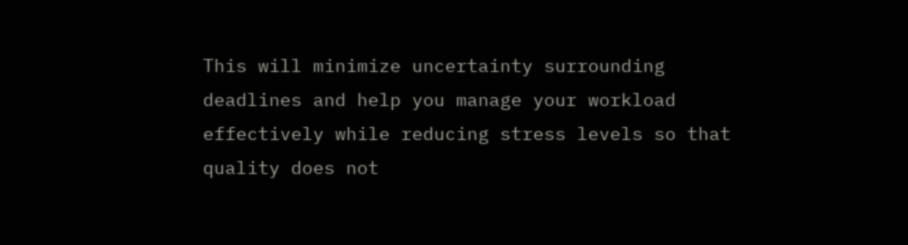This will minimize uncertainty surrounding deadlines and help you manage your workload effectively while reducing stress levels so that quality does not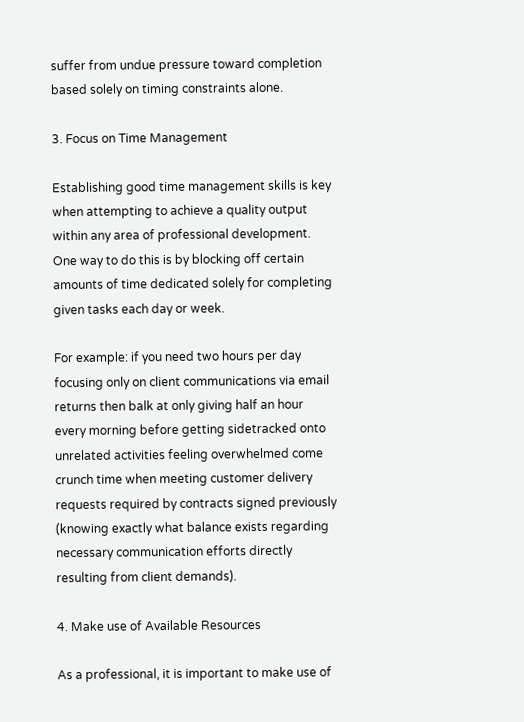suffer from undue pressure toward completion based solely on timing constraints alone.

3. Focus on Time Management

Establishing good time management skills is key when attempting to achieve a quality output within any area of professional development. One way to do this is by blocking off certain amounts of time dedicated solely for completing given tasks each day or week.

For example: if you need two hours per day focusing only on client communications via email returns then balk at only giving half an hour every morning before getting sidetracked onto unrelated activities feeling overwhelmed come crunch time when meeting customer delivery requests required by contracts signed previously (knowing exactly what balance exists regarding necessary communication efforts directly resulting from client demands).

4. Make use of Available Resources

As a professional, it is important to make use of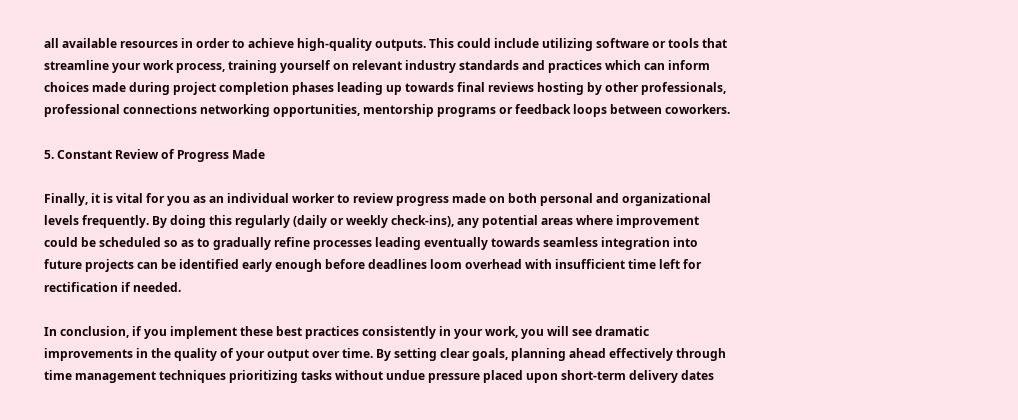all available resources in order to achieve high-quality outputs. This could include utilizing software or tools that streamline your work process, training yourself on relevant industry standards and practices which can inform choices made during project completion phases leading up towards final reviews hosting by other professionals, professional connections networking opportunities, mentorship programs or feedback loops between coworkers.

5. Constant Review of Progress Made

Finally, it is vital for you as an individual worker to review progress made on both personal and organizational levels frequently. By doing this regularly (daily or weekly check-ins), any potential areas where improvement could be scheduled so as to gradually refine processes leading eventually towards seamless integration into future projects can be identified early enough before deadlines loom overhead with insufficient time left for rectification if needed.

In conclusion, if you implement these best practices consistently in your work, you will see dramatic improvements in the quality of your output over time. By setting clear goals, planning ahead effectively through time management techniques prioritizing tasks without undue pressure placed upon short-term delivery dates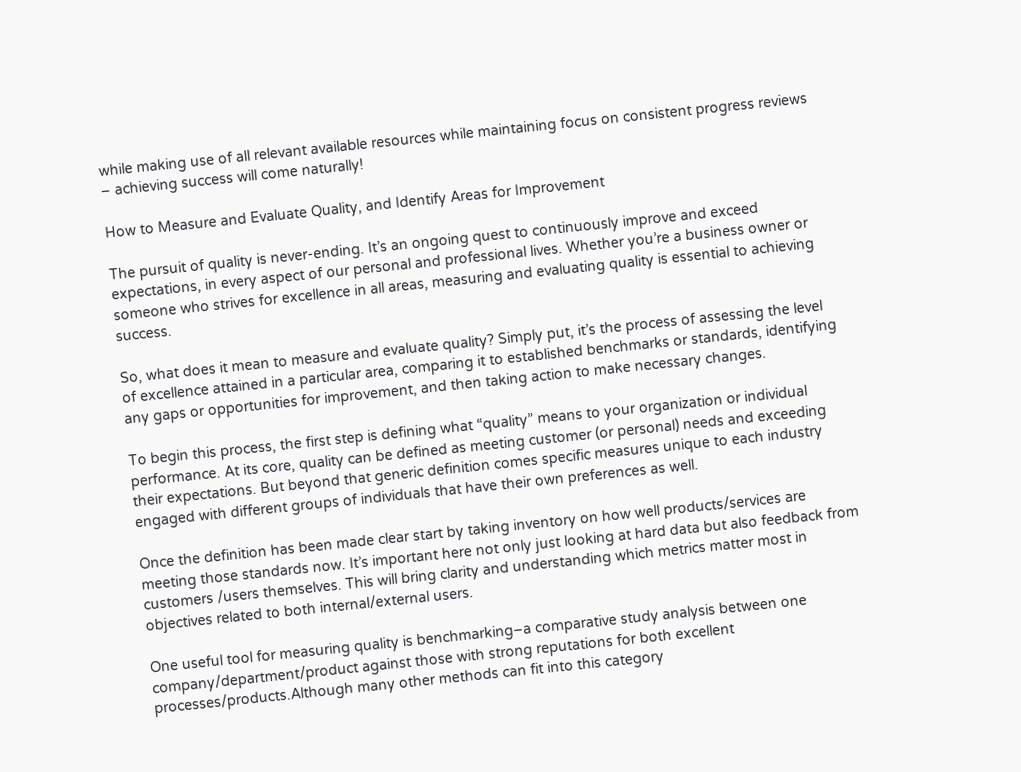while making use of all relevant available resources while maintaining focus on consistent progress reviews – achieving success will come naturally!

How to Measure and Evaluate Quality, and Identify Areas for Improvement

The pursuit of quality is never-ending. It’s an ongoing quest to continuously improve and exceed expectations, in every aspect of our personal and professional lives. Whether you’re a business owner or someone who strives for excellence in all areas, measuring and evaluating quality is essential to achieving success.

So, what does it mean to measure and evaluate quality? Simply put, it’s the process of assessing the level of excellence attained in a particular area, comparing it to established benchmarks or standards, identifying any gaps or opportunities for improvement, and then taking action to make necessary changes.

To begin this process, the first step is defining what “quality” means to your organization or individual performance. At its core, quality can be defined as meeting customer (or personal) needs and exceeding their expectations. But beyond that generic definition comes specific measures unique to each industry engaged with different groups of individuals that have their own preferences as well.

Once the definition has been made clear start by taking inventory on how well products/services are meeting those standards now. It’s important here not only just looking at hard data but also feedback from customers /users themselves. This will bring clarity and understanding which metrics matter most in objectives related to both internal/external users.

One useful tool for measuring quality is benchmarking–a comparative study analysis between one company/department/product against those with strong reputations for both excellent processes/products.Although many other methods can fit into this category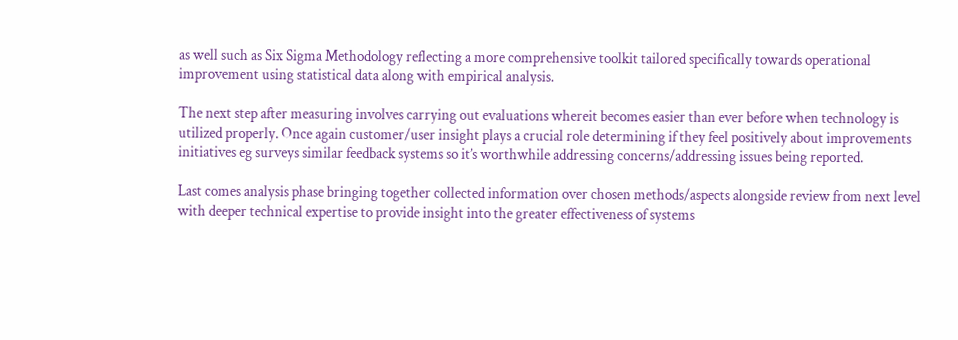as well such as Six Sigma Methodology reflecting a more comprehensive toolkit tailored specifically towards operational improvement using statistical data along with empirical analysis.

The next step after measuring involves carrying out evaluations whereit becomes easier than ever before when technology is utilized properly. Once again customer/user insight plays a crucial role determining if they feel positively about improvements initiatives eg surveys similar feedback systems so it’s worthwhile addressing concerns/addressing issues being reported.

Last comes analysis phase bringing together collected information over chosen methods/aspects alongside review from next level with deeper technical expertise to provide insight into the greater effectiveness of systems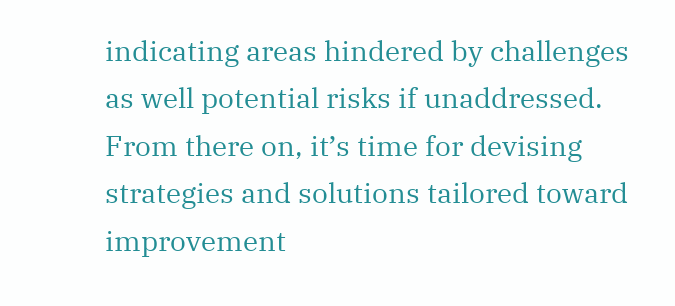indicating areas hindered by challenges as well potential risks if unaddressed. From there on, it’s time for devising strategies and solutions tailored toward improvement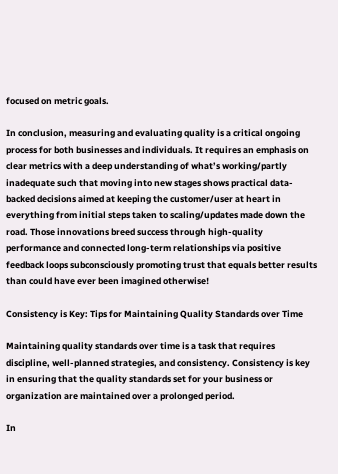focused on metric goals.

In conclusion, measuring and evaluating quality is a critical ongoing process for both businesses and individuals. It requires an emphasis on clear metrics with a deep understanding of what’s working/partly inadequate such that moving into new stages shows practical data-backed decisions aimed at keeping the customer/user at heart in everything from initial steps taken to scaling/updates made down the road. Those innovations breed success through high-quality performance and connected long-term relationships via positive feedback loops subconsciously promoting trust that equals better results than could have ever been imagined otherwise!

Consistency is Key: Tips for Maintaining Quality Standards over Time

Maintaining quality standards over time is a task that requires discipline, well-planned strategies, and consistency. Consistency is key in ensuring that the quality standards set for your business or organization are maintained over a prolonged period.

In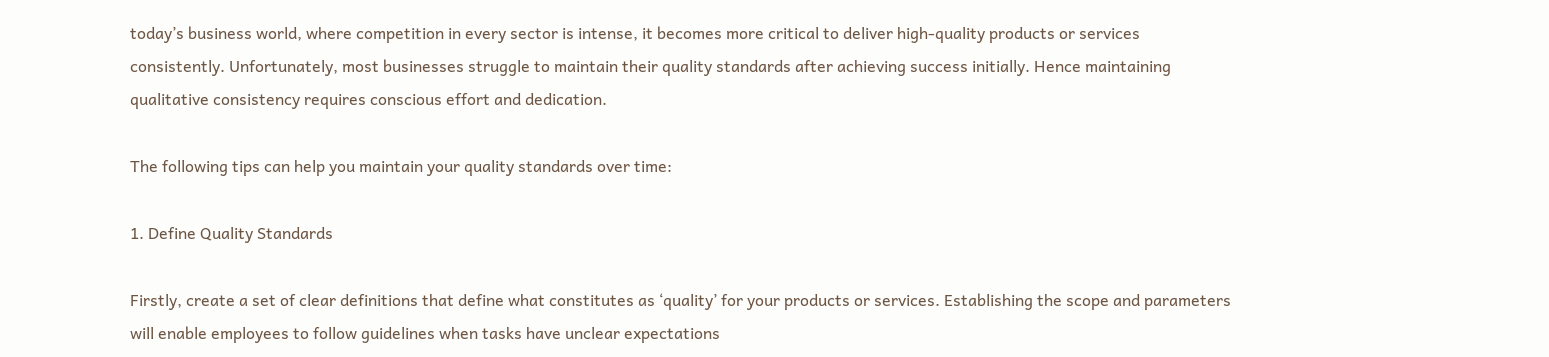today’s business world, where competition in every sector is intense, it becomes more critical to deliver high-quality products or services consistently. Unfortunately, most businesses struggle to maintain their quality standards after achieving success initially. Hence maintaining qualitative consistency requires conscious effort and dedication.

The following tips can help you maintain your quality standards over time:

1. Define Quality Standards

Firstly, create a set of clear definitions that define what constitutes as ‘quality’ for your products or services. Establishing the scope and parameters will enable employees to follow guidelines when tasks have unclear expectations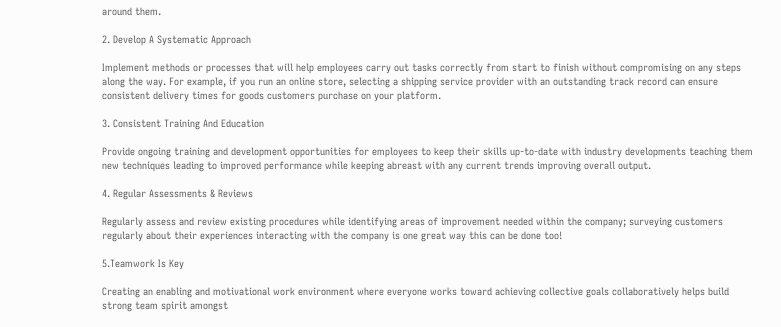around them.

2. Develop A Systematic Approach

Implement methods or processes that will help employees carry out tasks correctly from start to finish without compromising on any steps along the way. For example, if you run an online store, selecting a shipping service provider with an outstanding track record can ensure consistent delivery times for goods customers purchase on your platform.

3. Consistent Training And Education

Provide ongoing training and development opportunities for employees to keep their skills up-to-date with industry developments teaching them new techniques leading to improved performance while keeping abreast with any current trends improving overall output.

4. Regular Assessments & Reviews

Regularly assess and review existing procedures while identifying areas of improvement needed within the company; surveying customers regularly about their experiences interacting with the company is one great way this can be done too!

5.Teamwork Is Key

Creating an enabling and motivational work environment where everyone works toward achieving collective goals collaboratively helps build strong team spirit amongst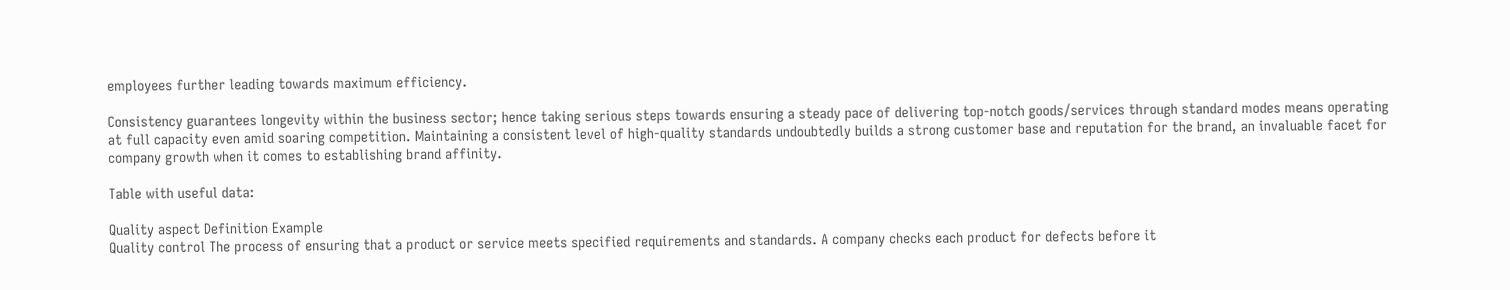employees further leading towards maximum efficiency.

Consistency guarantees longevity within the business sector; hence taking serious steps towards ensuring a steady pace of delivering top-notch goods/services through standard modes means operating at full capacity even amid soaring competition. Maintaining a consistent level of high-quality standards undoubtedly builds a strong customer base and reputation for the brand, an invaluable facet for company growth when it comes to establishing brand affinity.

Table with useful data:

Quality aspect Definition Example
Quality control The process of ensuring that a product or service meets specified requirements and standards. A company checks each product for defects before it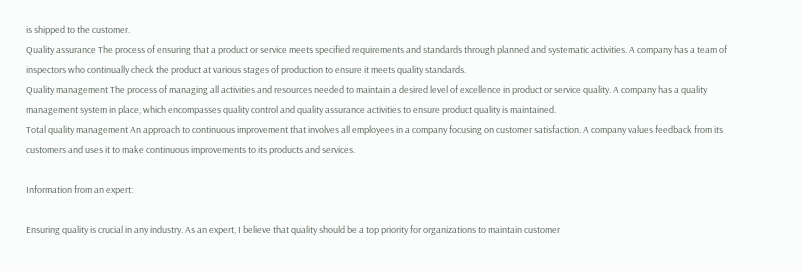is shipped to the customer.
Quality assurance The process of ensuring that a product or service meets specified requirements and standards through planned and systematic activities. A company has a team of inspectors who continually check the product at various stages of production to ensure it meets quality standards.
Quality management The process of managing all activities and resources needed to maintain a desired level of excellence in product or service quality. A company has a quality management system in place, which encompasses quality control and quality assurance activities to ensure product quality is maintained.
Total quality management An approach to continuous improvement that involves all employees in a company focusing on customer satisfaction. A company values feedback from its customers and uses it to make continuous improvements to its products and services.

Information from an expert:

Ensuring quality is crucial in any industry. As an expert, I believe that quality should be a top priority for organizations to maintain customer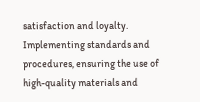satisfaction and loyalty. Implementing standards and procedures, ensuring the use of high-quality materials and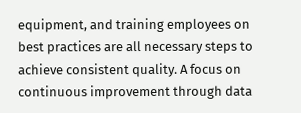equipment, and training employees on best practices are all necessary steps to achieve consistent quality. A focus on continuous improvement through data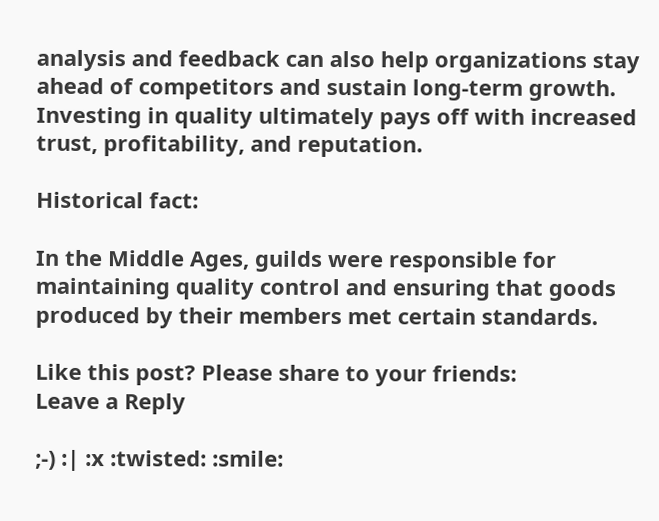analysis and feedback can also help organizations stay ahead of competitors and sustain long-term growth. Investing in quality ultimately pays off with increased trust, profitability, and reputation.

Historical fact:

In the Middle Ages, guilds were responsible for maintaining quality control and ensuring that goods produced by their members met certain standards.

Like this post? Please share to your friends:
Leave a Reply

;-) :| :x :twisted: :smile: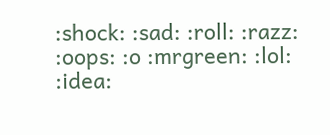:shock: :sad: :roll: :razz: :oops: :o :mrgreen: :lol: :idea: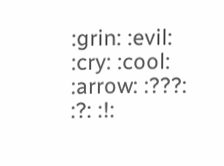:grin: :evil: :cry: :cool: :arrow: :???: :?: :!: